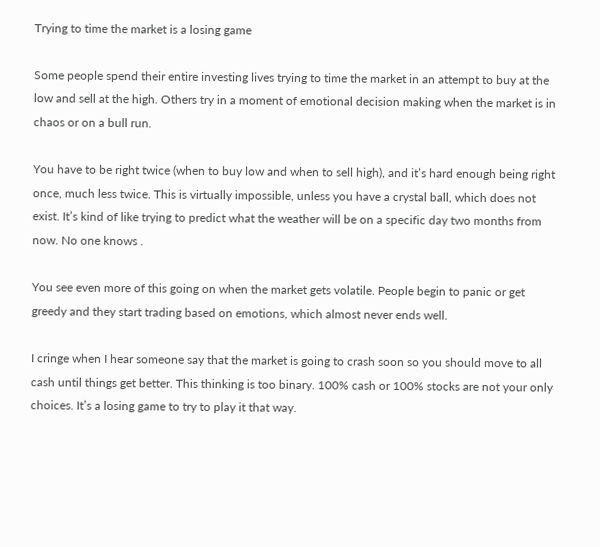Trying to time the market is a losing game

Some people spend their entire investing lives trying to time the market in an attempt to buy at the low and sell at the high. Others try in a moment of emotional decision making when the market is in chaos or on a bull run.

You have to be right twice (when to buy low and when to sell high), and it’s hard enough being right once, much less twice. This is virtually impossible, unless you have a crystal ball, which does not exist. It’s kind of like trying to predict what the weather will be on a specific day two months from now. No one knows .

You see even more of this going on when the market gets volatile. People begin to panic or get greedy and they start trading based on emotions, which almost never ends well.

I cringe when I hear someone say that the market is going to crash soon so you should move to all cash until things get better. This thinking is too binary. 100% cash or 100% stocks are not your only choices. It’s a losing game to try to play it that way.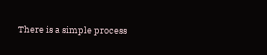There is a simple process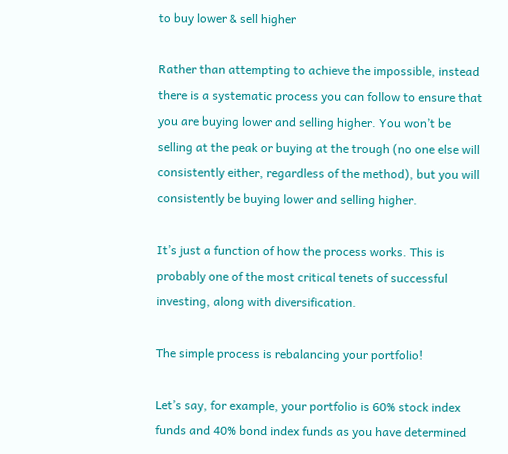to buy lower & sell higher

Rather than attempting to achieve the impossible, instead there is a systematic process you can follow to ensure that you are buying lower and selling higher. You won’t be selling at the peak or buying at the trough (no one else will consistently either, regardless of the method), but you will consistently be buying lower and selling higher.

It’s just a function of how the process works. This is probably one of the most critical tenets of successful investing, along with diversification.

The simple process is rebalancing your portfolio!

Let’s say, for example, your portfolio is 60% stock index funds and 40% bond index funds as you have determined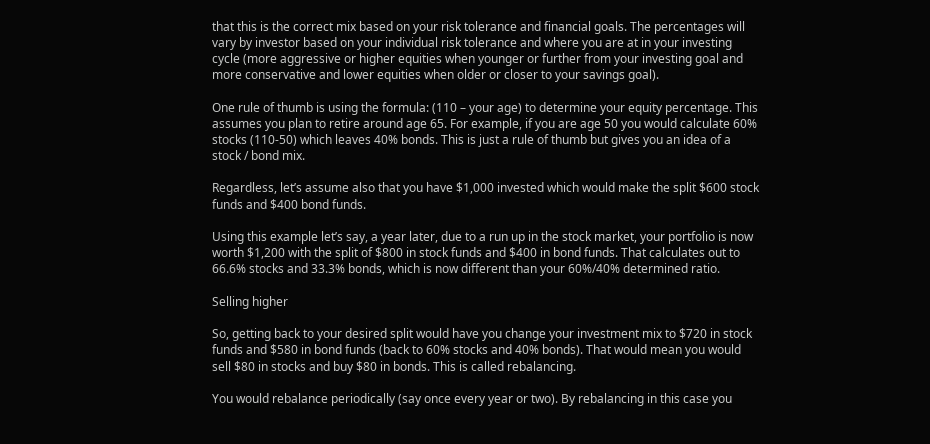that this is the correct mix based on your risk tolerance and financial goals. The percentages will vary by investor based on your individual risk tolerance and where you are at in your investing cycle (more aggressive or higher equities when younger or further from your investing goal and more conservative and lower equities when older or closer to your savings goal).

One rule of thumb is using the formula: (110 – your age) to determine your equity percentage. This assumes you plan to retire around age 65. For example, if you are age 50 you would calculate 60% stocks (110-50) which leaves 40% bonds. This is just a rule of thumb but gives you an idea of a stock / bond mix.

Regardless, let’s assume also that you have $1,000 invested which would make the split $600 stock funds and $400 bond funds.

Using this example let’s say, a year later, due to a run up in the stock market, your portfolio is now worth $1,200 with the split of $800 in stock funds and $400 in bond funds. That calculates out to 66.6% stocks and 33.3% bonds, which is now different than your 60%/40% determined ratio.

Selling higher

So, getting back to your desired split would have you change your investment mix to $720 in stock funds and $580 in bond funds (back to 60% stocks and 40% bonds). That would mean you would sell $80 in stocks and buy $80 in bonds. This is called rebalancing.

You would rebalance periodically (say once every year or two). By rebalancing in this case you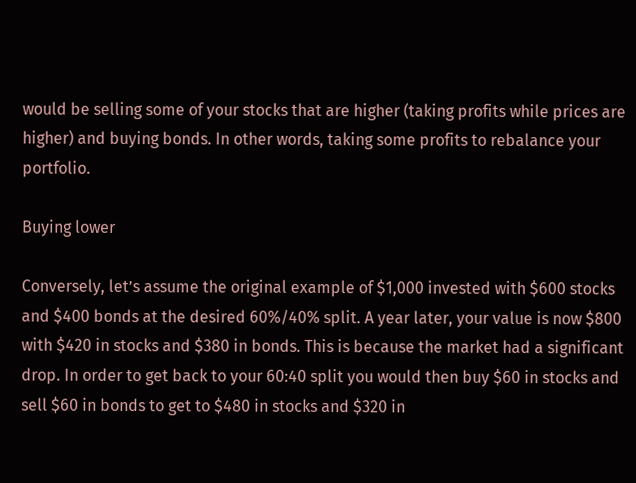would be selling some of your stocks that are higher (taking profits while prices are higher) and buying bonds. In other words, taking some profits to rebalance your portfolio.

Buying lower

Conversely, let’s assume the original example of $1,000 invested with $600 stocks and $400 bonds at the desired 60%/40% split. A year later, your value is now $800 with $420 in stocks and $380 in bonds. This is because the market had a significant drop. In order to get back to your 60:40 split you would then buy $60 in stocks and sell $60 in bonds to get to $480 in stocks and $320 in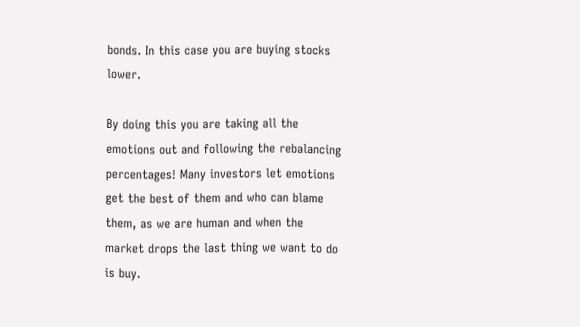bonds. In this case you are buying stocks lower.

By doing this you are taking all the emotions out and following the rebalancing percentages! Many investors let emotions get the best of them and who can blame them, as we are human and when the market drops the last thing we want to do is buy.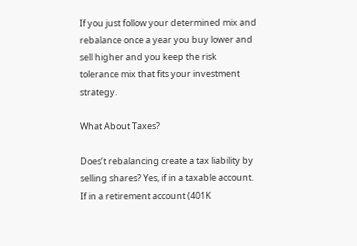If you just follow your determined mix and rebalance once a year you buy lower and sell higher and you keep the risk tolerance mix that fits your investment strategy.

What About Taxes?

Does’t rebalancing create a tax liability by selling shares? Yes, if in a taxable account. If in a retirement account (401K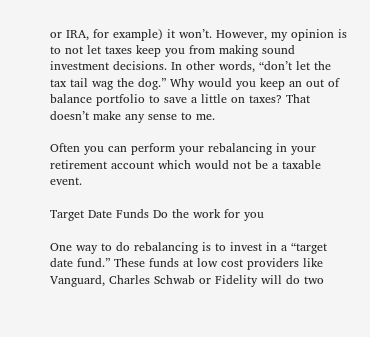or IRA, for example) it won’t. However, my opinion is to not let taxes keep you from making sound investment decisions. In other words, “don’t let the tax tail wag the dog.” Why would you keep an out of balance portfolio to save a little on taxes? That doesn’t make any sense to me.

Often you can perform your rebalancing in your retirement account which would not be a taxable event.

Target Date Funds Do the work for you

One way to do rebalancing is to invest in a “target date fund.” These funds at low cost providers like Vanguard, Charles Schwab or Fidelity will do two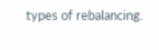types of rebalancing.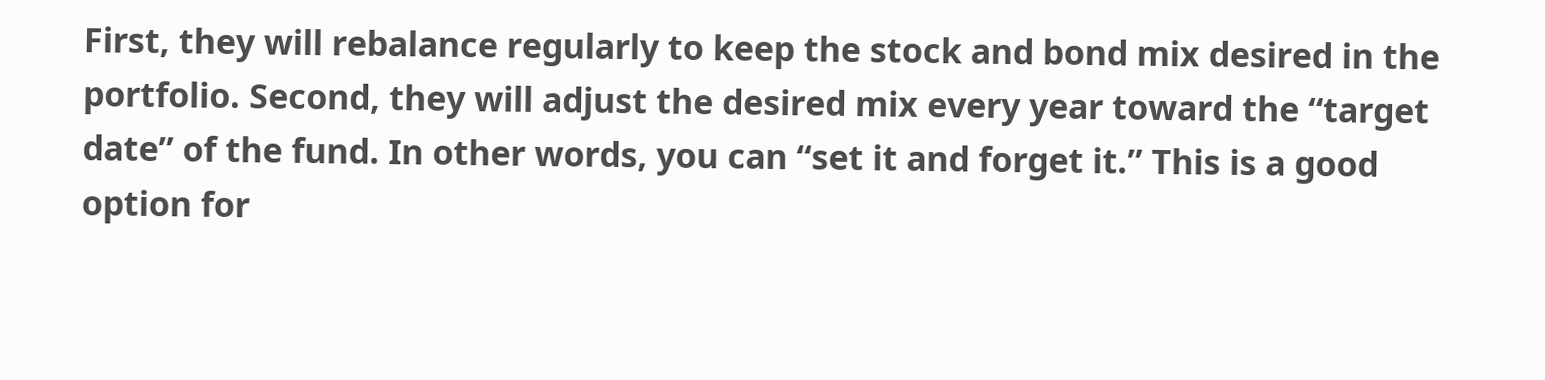First, they will rebalance regularly to keep the stock and bond mix desired in the portfolio. Second, they will adjust the desired mix every year toward the “target date” of the fund. In other words, you can “set it and forget it.” This is a good option for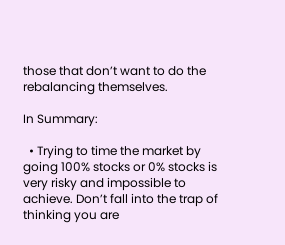those that don’t want to do the rebalancing themselves.

In Summary:

  • Trying to time the market by going 100% stocks or 0% stocks is very risky and impossible to achieve. Don’t fall into the trap of thinking you are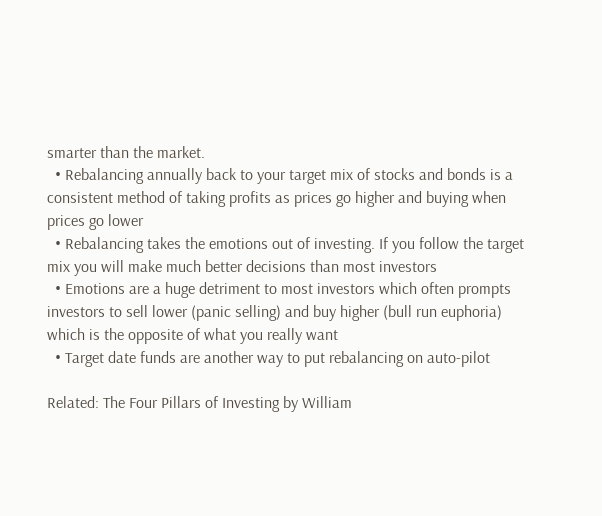smarter than the market.
  • Rebalancing annually back to your target mix of stocks and bonds is a consistent method of taking profits as prices go higher and buying when prices go lower
  • Rebalancing takes the emotions out of investing. If you follow the target mix you will make much better decisions than most investors
  • Emotions are a huge detriment to most investors which often prompts investors to sell lower (panic selling) and buy higher (bull run euphoria) which is the opposite of what you really want
  • Target date funds are another way to put rebalancing on auto-pilot

Related: The Four Pillars of Investing by William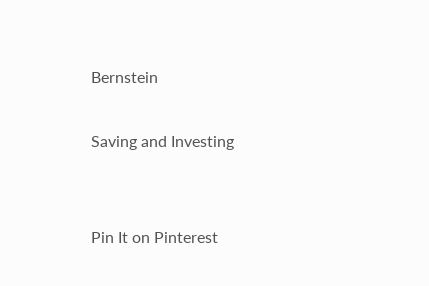Bernstein

Saving and Investing


Pin It on Pinterest